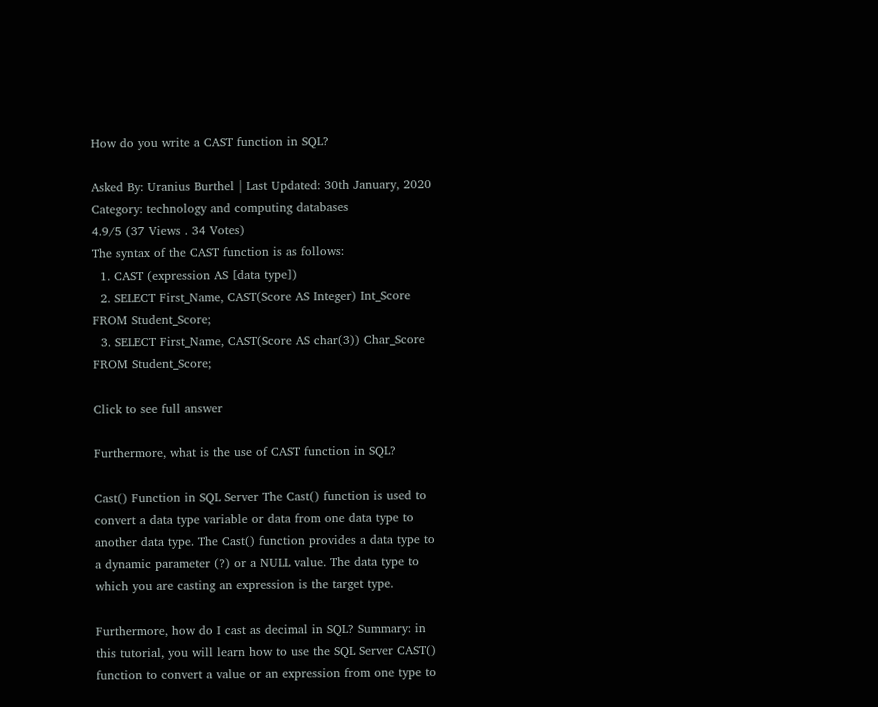How do you write a CAST function in SQL?

Asked By: Uranius Burthel | Last Updated: 30th January, 2020
Category: technology and computing databases
4.9/5 (37 Views . 34 Votes)
The syntax of the CAST function is as follows:
  1. CAST (expression AS [data type])
  2. SELECT First_Name, CAST(Score AS Integer) Int_Score FROM Student_Score;
  3. SELECT First_Name, CAST(Score AS char(3)) Char_Score FROM Student_Score;

Click to see full answer

Furthermore, what is the use of CAST function in SQL?

Cast() Function in SQL Server The Cast() function is used to convert a data type variable or data from one data type to another data type. The Cast() function provides a data type to a dynamic parameter (?) or a NULL value. The data type to which you are casting an expression is the target type.

Furthermore, how do I cast as decimal in SQL? Summary: in this tutorial, you will learn how to use the SQL Server CAST() function to convert a value or an expression from one type to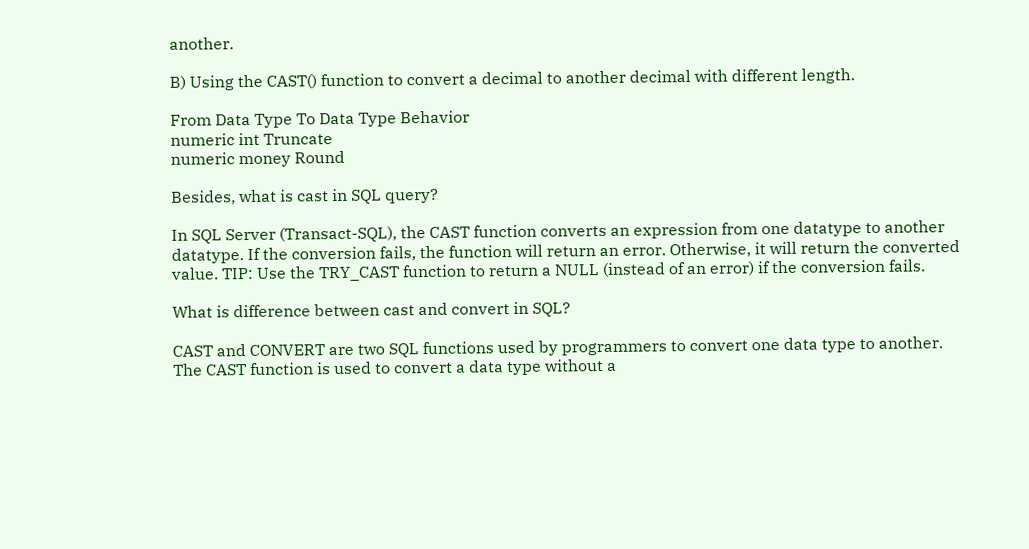another.

B) Using the CAST() function to convert a decimal to another decimal with different length.

From Data Type To Data Type Behavior
numeric int Truncate
numeric money Round

Besides, what is cast in SQL query?

In SQL Server (Transact-SQL), the CAST function converts an expression from one datatype to another datatype. If the conversion fails, the function will return an error. Otherwise, it will return the converted value. TIP: Use the TRY_CAST function to return a NULL (instead of an error) if the conversion fails.

What is difference between cast and convert in SQL?

CAST and CONVERT are two SQL functions used by programmers to convert one data type to another. The CAST function is used to convert a data type without a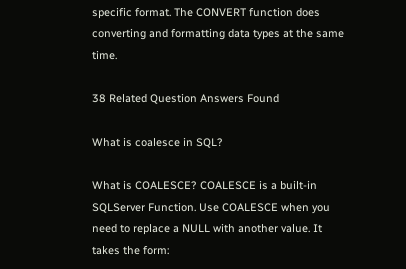specific format. The CONVERT function does converting and formatting data types at the same time.

38 Related Question Answers Found

What is coalesce in SQL?

What is COALESCE? COALESCE is a built-in SQLServer Function. Use COALESCE when you need to replace a NULL with another value. It takes the form: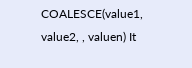COALESCE(value1, value2, , valuen) It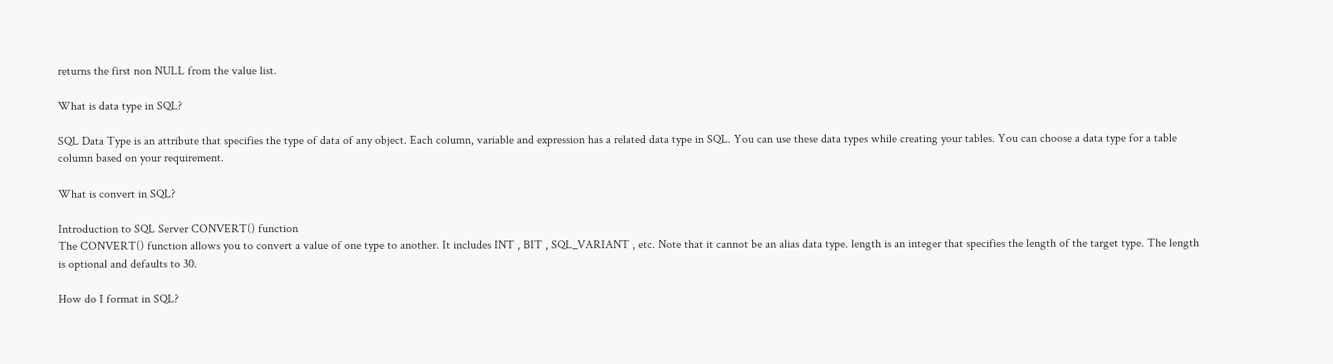returns the first non NULL from the value list.

What is data type in SQL?

SQL Data Type is an attribute that specifies the type of data of any object. Each column, variable and expression has a related data type in SQL. You can use these data types while creating your tables. You can choose a data type for a table column based on your requirement.

What is convert in SQL?

Introduction to SQL Server CONVERT() function
The CONVERT() function allows you to convert a value of one type to another. It includes INT , BIT , SQL_VARIANT , etc. Note that it cannot be an alias data type. length is an integer that specifies the length of the target type. The length is optional and defaults to 30.

How do I format in SQL?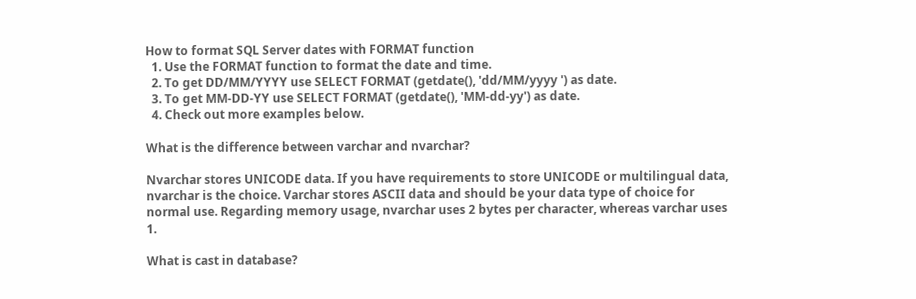How to format SQL Server dates with FORMAT function
  1. Use the FORMAT function to format the date and time.
  2. To get DD/MM/YYYY use SELECT FORMAT (getdate(), 'dd/MM/yyyy ') as date.
  3. To get MM-DD-YY use SELECT FORMAT (getdate(), 'MM-dd-yy') as date.
  4. Check out more examples below.

What is the difference between varchar and nvarchar?

Nvarchar stores UNICODE data. If you have requirements to store UNICODE or multilingual data, nvarchar is the choice. Varchar stores ASCII data and should be your data type of choice for normal use. Regarding memory usage, nvarchar uses 2 bytes per character, whereas varchar uses 1.

What is cast in database?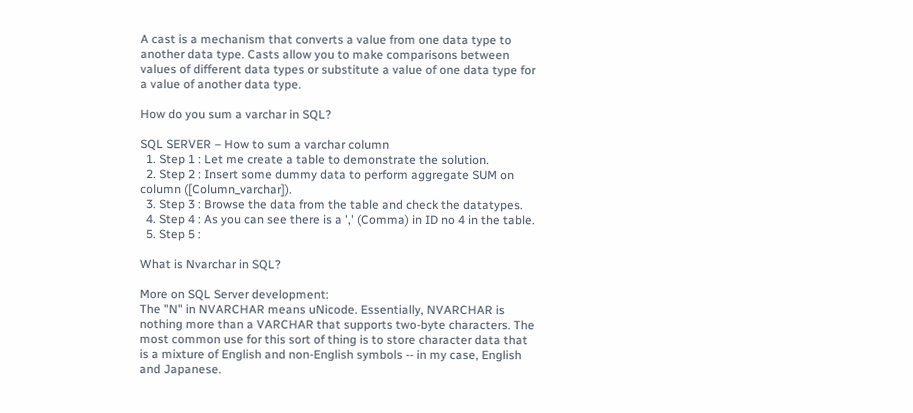A cast is a mechanism that converts a value from one data type to another data type. Casts allow you to make comparisons between values of different data types or substitute a value of one data type for a value of another data type.

How do you sum a varchar in SQL?

SQL SERVER – How to sum a varchar column
  1. Step 1 : Let me create a table to demonstrate the solution.
  2. Step 2 : Insert some dummy data to perform aggregate SUM on column ([Column_varchar]).
  3. Step 3 : Browse the data from the table and check the datatypes.
  4. Step 4 : As you can see there is a ',' (Comma) in ID no 4 in the table.
  5. Step 5 :

What is Nvarchar in SQL?

More on SQL Server development:
The "N" in NVARCHAR means uNicode. Essentially, NVARCHAR is nothing more than a VARCHAR that supports two-byte characters. The most common use for this sort of thing is to store character data that is a mixture of English and non-English symbols -- in my case, English and Japanese.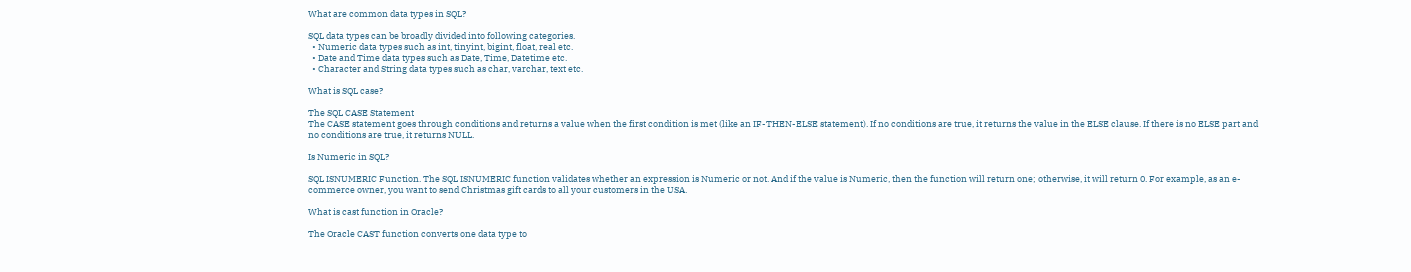What are common data types in SQL?

SQL data types can be broadly divided into following categories.
  • Numeric data types such as int, tinyint, bigint, float, real etc.
  • Date and Time data types such as Date, Time, Datetime etc.
  • Character and String data types such as char, varchar, text etc.

What is SQL case?

The SQL CASE Statement
The CASE statement goes through conditions and returns a value when the first condition is met (like an IF-THEN-ELSE statement). If no conditions are true, it returns the value in the ELSE clause. If there is no ELSE part and no conditions are true, it returns NULL.

Is Numeric in SQL?

SQL ISNUMERIC Function. The SQL ISNUMERIC function validates whether an expression is Numeric or not. And if the value is Numeric, then the function will return one; otherwise, it will return 0. For example, as an e-commerce owner, you want to send Christmas gift cards to all your customers in the USA.

What is cast function in Oracle?

The Oracle CAST function converts one data type to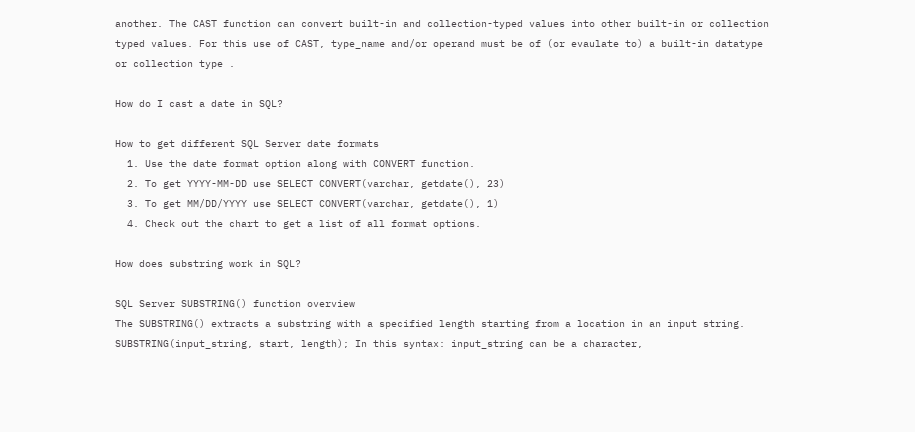another. The CAST function can convert built-in and collection-typed values into other built-in or collection typed values. For this use of CAST, type_name and/or operand must be of (or evaulate to) a built-in datatype or collection type .

How do I cast a date in SQL?

How to get different SQL Server date formats
  1. Use the date format option along with CONVERT function.
  2. To get YYYY-MM-DD use SELECT CONVERT(varchar, getdate(), 23)
  3. To get MM/DD/YYYY use SELECT CONVERT(varchar, getdate(), 1)
  4. Check out the chart to get a list of all format options.

How does substring work in SQL?

SQL Server SUBSTRING() function overview
The SUBSTRING() extracts a substring with a specified length starting from a location in an input string. SUBSTRING(input_string, start, length); In this syntax: input_string can be a character,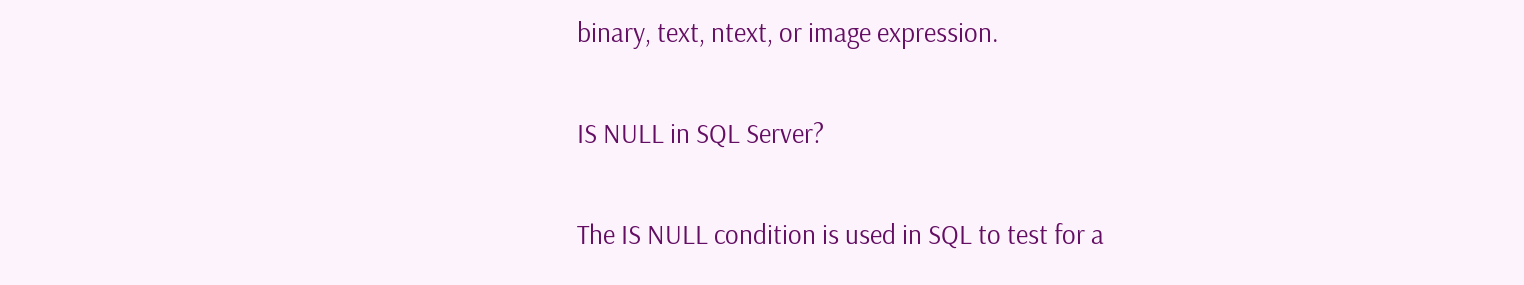binary, text, ntext, or image expression.

IS NULL in SQL Server?

The IS NULL condition is used in SQL to test for a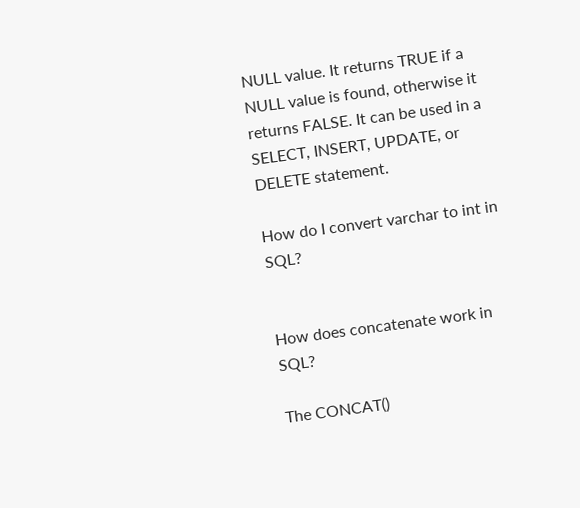NULL value. It returns TRUE if a NULL value is found, otherwise it returns FALSE. It can be used in a SELECT, INSERT, UPDATE, or DELETE statement.

How do I convert varchar to int in SQL?


How does concatenate work in SQL?

The CONCAT()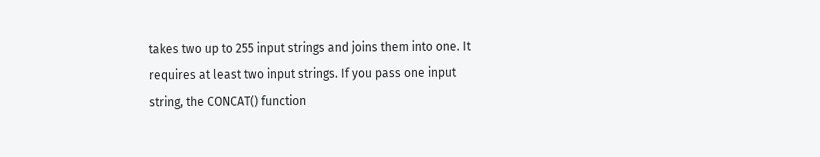takes two up to 255 input strings and joins them into one. It requires at least two input strings. If you pass one input string, the CONCAT() function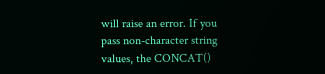will raise an error. If you pass non-character string values, the CONCAT()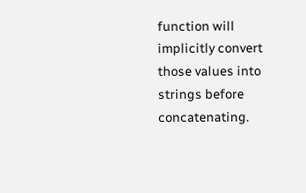function will implicitly convert those values into strings before concatenating.